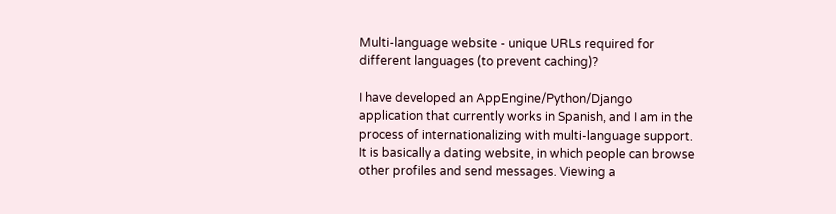Multi-language website - unique URLs required for different languages (to prevent caching)?

I have developed an AppEngine/Python/Django application that currently works in Spanish, and I am in the process of internationalizing with multi-language support. It is basically a dating website, in which people can browse other profiles and send messages. Viewing a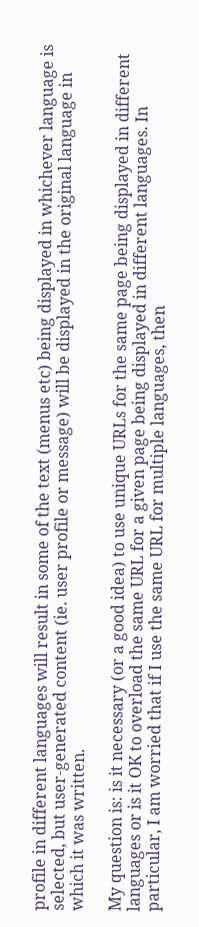profile in different languages will result in some of the text (menus etc) being displayed in whichever language is selected, but user-generated content (ie. user profile or message) will be displayed in the original language in which it was written.

My question is: is it necessary (or a good idea) to use unique URLs for the same page being displayed in different languages or is it OK to overload the same URL for a given page being displayed in different languages. In particular, I am worried that if I use the same URL for multiple languages, then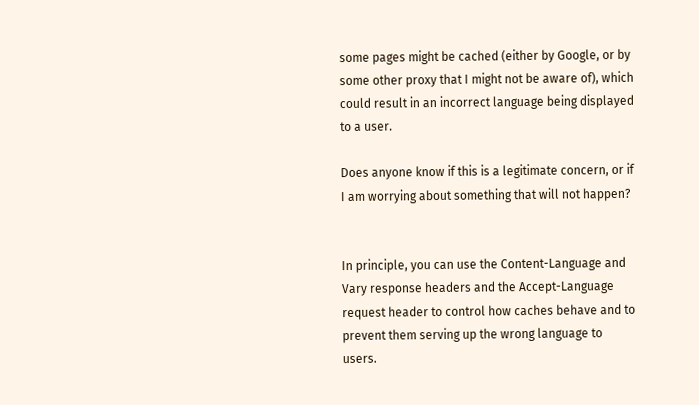some pages might be cached (either by Google, or by some other proxy that I might not be aware of), which could result in an incorrect language being displayed to a user.

Does anyone know if this is a legitimate concern, or if I am worrying about something that will not happen?


In principle, you can use the Content-Language and Vary response headers and the Accept-Language request header to control how caches behave and to prevent them serving up the wrong language to users.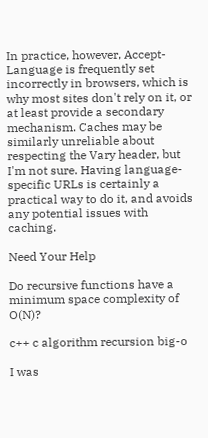In practice, however, Accept-Language is frequently set incorrectly in browsers, which is why most sites don't rely on it, or at least provide a secondary mechanism. Caches may be similarly unreliable about respecting the Vary header, but I'm not sure. Having language-specific URLs is certainly a practical way to do it, and avoids any potential issues with caching.

Need Your Help

Do recursive functions have a minimum space complexity of O(N)?

c++ c algorithm recursion big-o

I was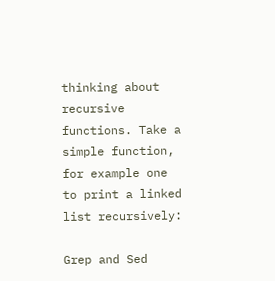thinking about recursive functions. Take a simple function, for example one to print a linked list recursively:

Grep and Sed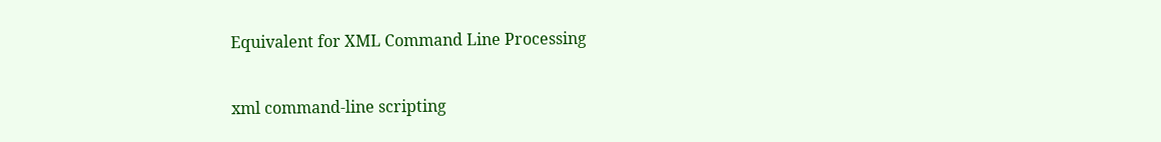Equivalent for XML Command Line Processing

xml command-line scripting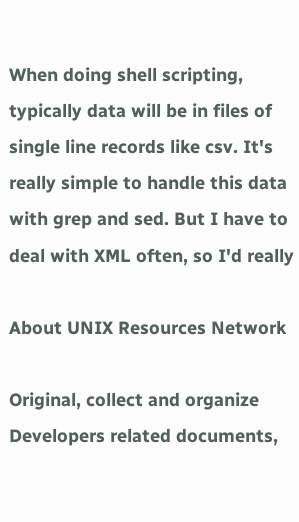When doing shell scripting, typically data will be in files of single line records like csv. It's really simple to handle this data with grep and sed. But I have to deal with XML often, so I'd really

About UNIX Resources Network

Original, collect and organize Developers related documents,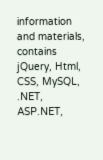information and materials, contains jQuery, Html, CSS, MySQL, .NET, ASP.NET,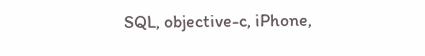SQL, objective-c, iPhone,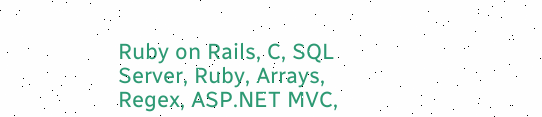Ruby on Rails, C, SQL Server, Ruby, Arrays, Regex, ASP.NET MVC,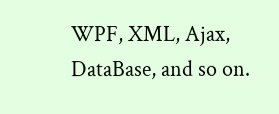WPF, XML, Ajax, DataBase, and so on.